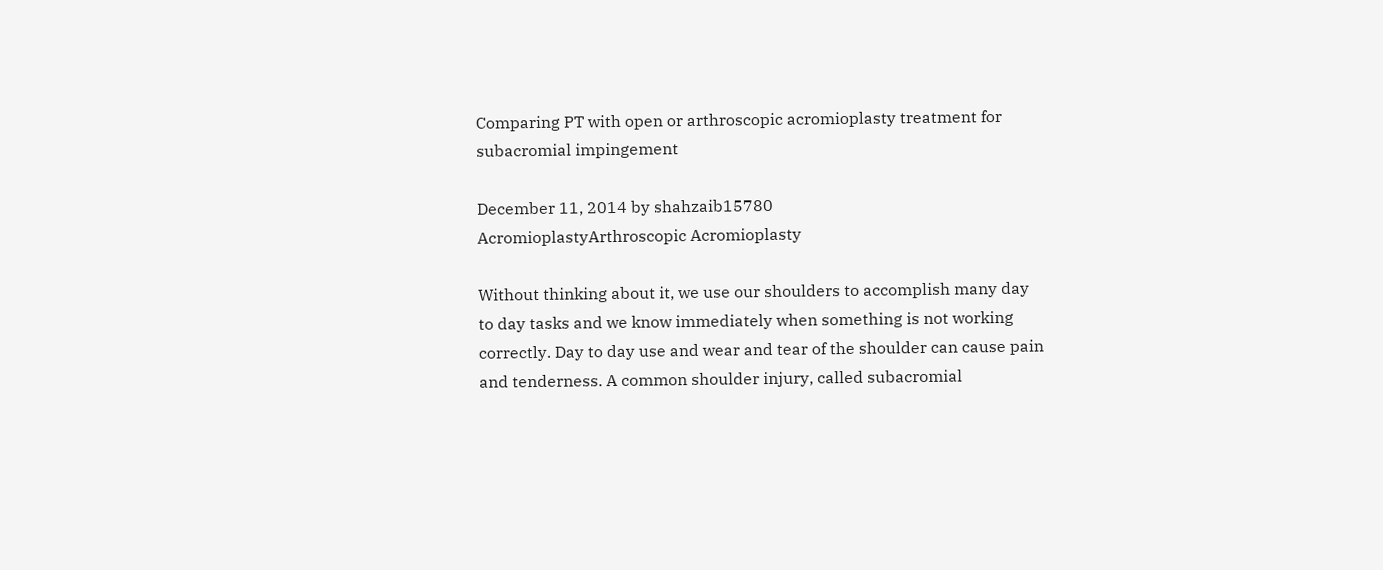Comparing PT with open or arthroscopic acromioplasty treatment for subacromial impingement

December 11, 2014 by shahzaib15780
AcromioplastyArthroscopic Acromioplasty

Without thinking about it, we use our shoulders to accomplish many day to day tasks and we know immediately when something is not working correctly. Day to day use and wear and tear of the shoulder can cause pain and tenderness. A common shoulder injury, called subacromial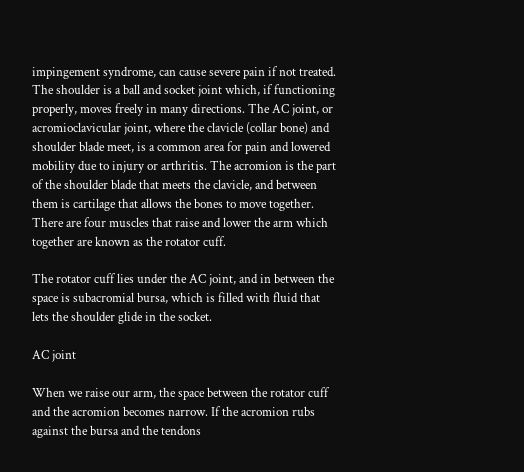impingement syndrome, can cause severe pain if not treated.
The shoulder is a ball and socket joint which, if functioning properly, moves freely in many directions. The AC joint, or acromioclavicular joint, where the clavicle (collar bone) and shoulder blade meet, is a common area for pain and lowered mobility due to injury or arthritis. The acromion is the part of the shoulder blade that meets the clavicle, and between them is cartilage that allows the bones to move together.  There are four muscles that raise and lower the arm which together are known as the rotator cuff.

The rotator cuff lies under the AC joint, and in between the space is subacromial bursa, which is filled with fluid that lets the shoulder glide in the socket.

AC joint

When we raise our arm, the space between the rotator cuff and the acromion becomes narrow. If the acromion rubs against the bursa and the tendons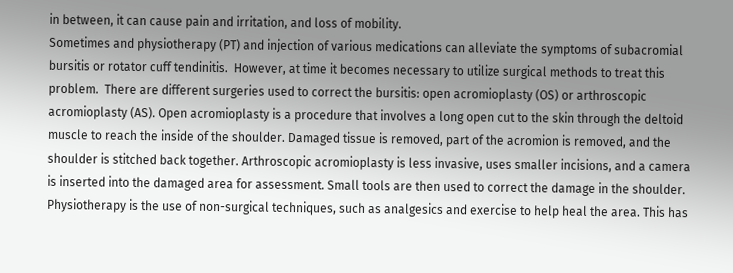in between, it can cause pain and irritation, and loss of mobility.
Sometimes and physiotherapy (PT) and injection of various medications can alleviate the symptoms of subacromial bursitis or rotator cuff tendinitis.  However, at time it becomes necessary to utilize surgical methods to treat this problem.  There are different surgeries used to correct the bursitis: open acromioplasty (OS) or arthroscopic acromioplasty (AS). Open acromioplasty is a procedure that involves a long open cut to the skin through the deltoid muscle to reach the inside of the shoulder. Damaged tissue is removed, part of the acromion is removed, and the shoulder is stitched back together. Arthroscopic acromioplasty is less invasive, uses smaller incisions, and a camera is inserted into the damaged area for assessment. Small tools are then used to correct the damage in the shoulder. Physiotherapy is the use of non-surgical techniques, such as analgesics and exercise to help heal the area. This has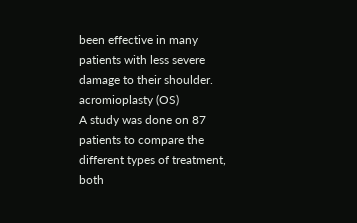been effective in many patients with less severe damage to their shoulder.
acromioplasty (OS)
A study was done on 87 patients to compare the different types of treatment, both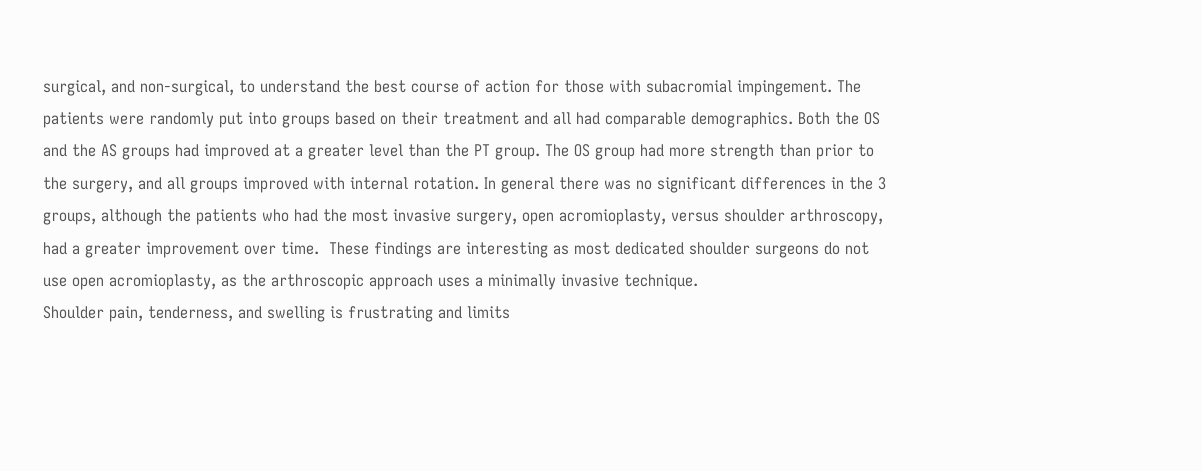surgical, and non-surgical, to understand the best course of action for those with subacromial impingement. The patients were randomly put into groups based on their treatment and all had comparable demographics. Both the OS and the AS groups had improved at a greater level than the PT group. The OS group had more strength than prior to the surgery, and all groups improved with internal rotation. In general there was no significant differences in the 3 groups, although the patients who had the most invasive surgery, open acromioplasty, versus shoulder arthroscopy, had a greater improvement over time.  These findings are interesting as most dedicated shoulder surgeons do not use open acromioplasty, as the arthroscopic approach uses a minimally invasive technique.
Shoulder pain, tenderness, and swelling is frustrating and limits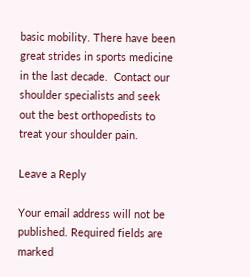basic mobility. There have been great strides in sports medicine in the last decade.  Contact our shoulder specialists and seek out the best orthopedists to treat your shoulder pain.

Leave a Reply

Your email address will not be published. Required fields are marked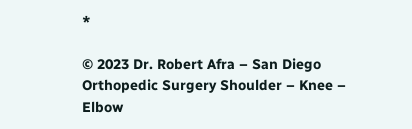*

© 2023 Dr. Robert Afra – San Diego Orthopedic Surgery Shoulder – Knee – Elbow